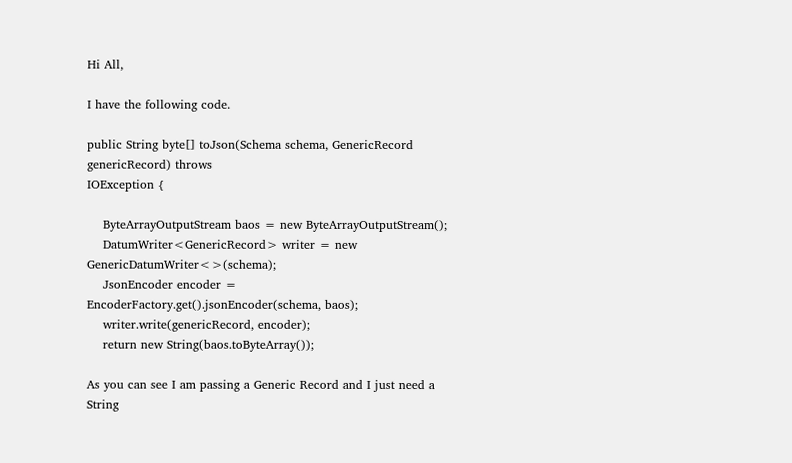Hi All,

I have the following code.

public String byte[] toJson(Schema schema, GenericRecord genericRecord) throws
IOException {

    ByteArrayOutputStream baos = new ByteArrayOutputStream();
    DatumWriter<GenericRecord> writer = new GenericDatumWriter<>(schema);
    JsonEncoder encoder = EncoderFactory.get().jsonEncoder(schema, baos);
    writer.write(genericRecord, encoder);
    return new String(baos.toByteArray());

As you can see I am passing a Generic Record and I just need a String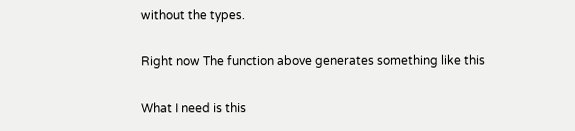without the types.

Right now The function above generates something like this

What I need is this